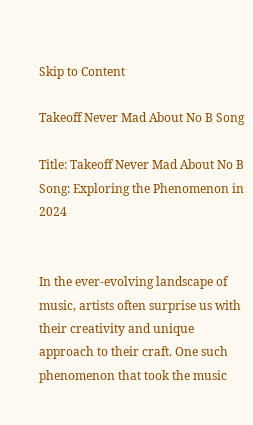Skip to Content

Takeoff Never Mad About No B Song

Title: Takeoff Never Mad About No B Song: Exploring the Phenomenon in 2024


In the ever-evolving landscape of music, artists often surprise us with their creativity and unique approach to their craft. One such phenomenon that took the music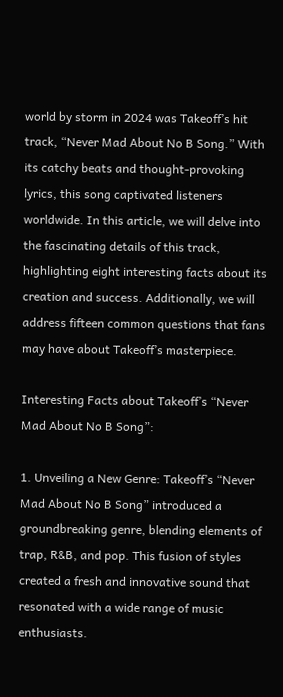world by storm in 2024 was Takeoff’s hit track, “Never Mad About No B Song.” With its catchy beats and thought-provoking lyrics, this song captivated listeners worldwide. In this article, we will delve into the fascinating details of this track, highlighting eight interesting facts about its creation and success. Additionally, we will address fifteen common questions that fans may have about Takeoff’s masterpiece.

Interesting Facts about Takeoff’s “Never Mad About No B Song”:

1. Unveiling a New Genre: Takeoff’s “Never Mad About No B Song” introduced a groundbreaking genre, blending elements of trap, R&B, and pop. This fusion of styles created a fresh and innovative sound that resonated with a wide range of music enthusiasts.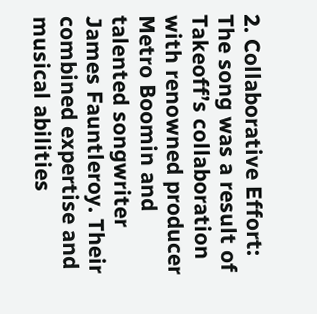2. Collaborative Effort: The song was a result of Takeoff’s collaboration with renowned producer Metro Boomin and talented songwriter James Fauntleroy. Their combined expertise and musical abilities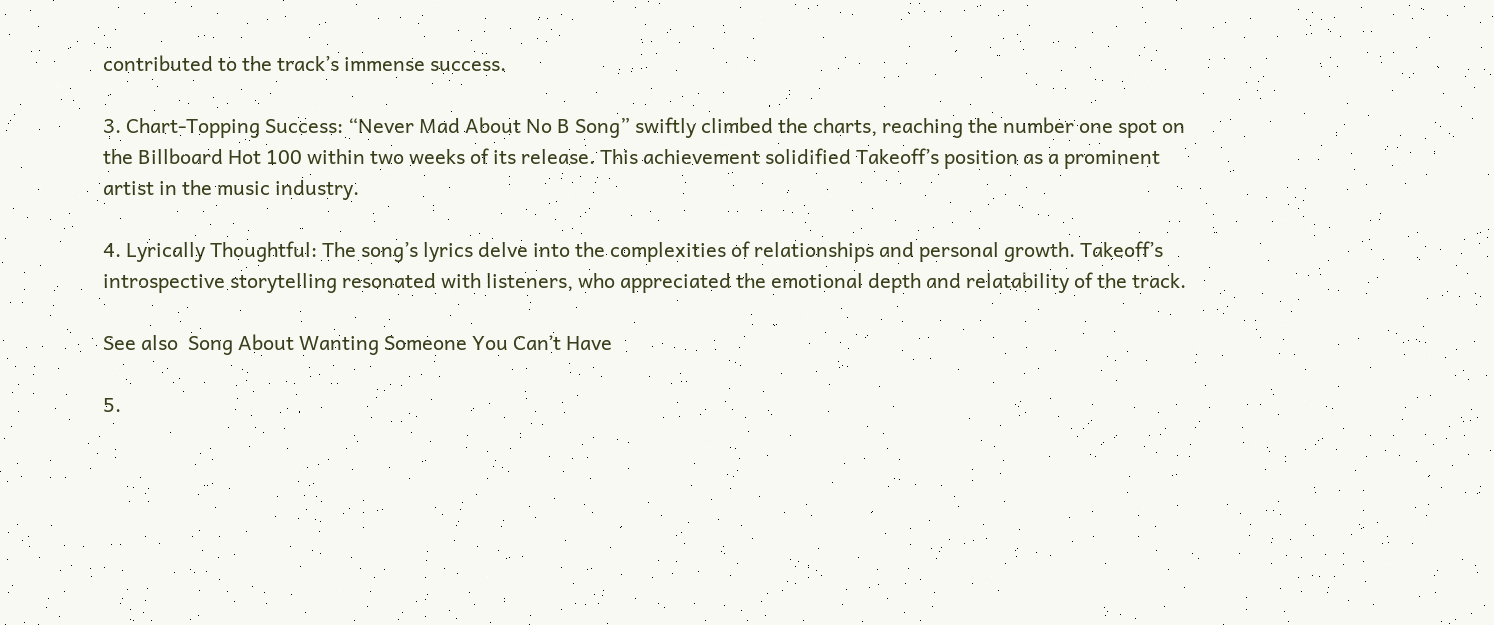contributed to the track’s immense success.

3. Chart-Topping Success: “Never Mad About No B Song” swiftly climbed the charts, reaching the number one spot on the Billboard Hot 100 within two weeks of its release. This achievement solidified Takeoff’s position as a prominent artist in the music industry.

4. Lyrically Thoughtful: The song’s lyrics delve into the complexities of relationships and personal growth. Takeoff’s introspective storytelling resonated with listeners, who appreciated the emotional depth and relatability of the track.

See also  Song About Wanting Someone You Canʼt Have

5.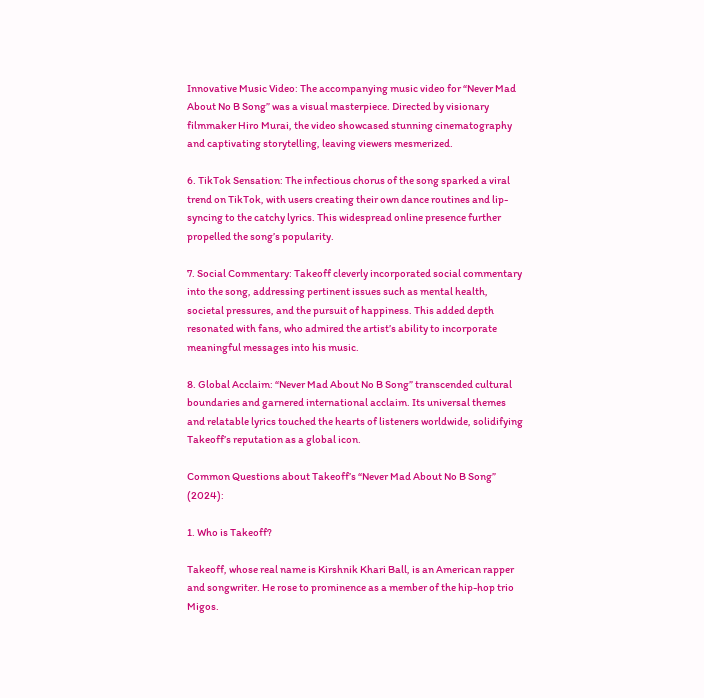Innovative Music Video: The accompanying music video for “Never Mad About No B Song” was a visual masterpiece. Directed by visionary filmmaker Hiro Murai, the video showcased stunning cinematography and captivating storytelling, leaving viewers mesmerized.

6. TikTok Sensation: The infectious chorus of the song sparked a viral trend on TikTok, with users creating their own dance routines and lip-syncing to the catchy lyrics. This widespread online presence further propelled the song’s popularity.

7. Social Commentary: Takeoff cleverly incorporated social commentary into the song, addressing pertinent issues such as mental health, societal pressures, and the pursuit of happiness. This added depth resonated with fans, who admired the artist’s ability to incorporate meaningful messages into his music.

8. Global Acclaim: “Never Mad About No B Song” transcended cultural boundaries and garnered international acclaim. Its universal themes and relatable lyrics touched the hearts of listeners worldwide, solidifying Takeoff’s reputation as a global icon.

Common Questions about Takeoff’s “Never Mad About No B Song” (2024):

1. Who is Takeoff?

Takeoff, whose real name is Kirshnik Khari Ball, is an American rapper and songwriter. He rose to prominence as a member of the hip-hop trio Migos.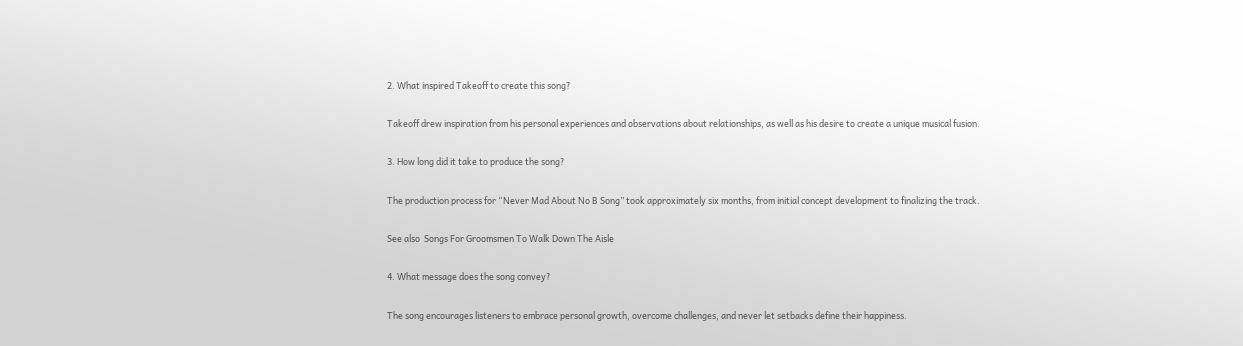2. What inspired Takeoff to create this song?

Takeoff drew inspiration from his personal experiences and observations about relationships, as well as his desire to create a unique musical fusion.

3. How long did it take to produce the song?

The production process for “Never Mad About No B Song” took approximately six months, from initial concept development to finalizing the track.

See also  Songs For Groomsmen To Walk Down The Aisle

4. What message does the song convey?

The song encourages listeners to embrace personal growth, overcome challenges, and never let setbacks define their happiness.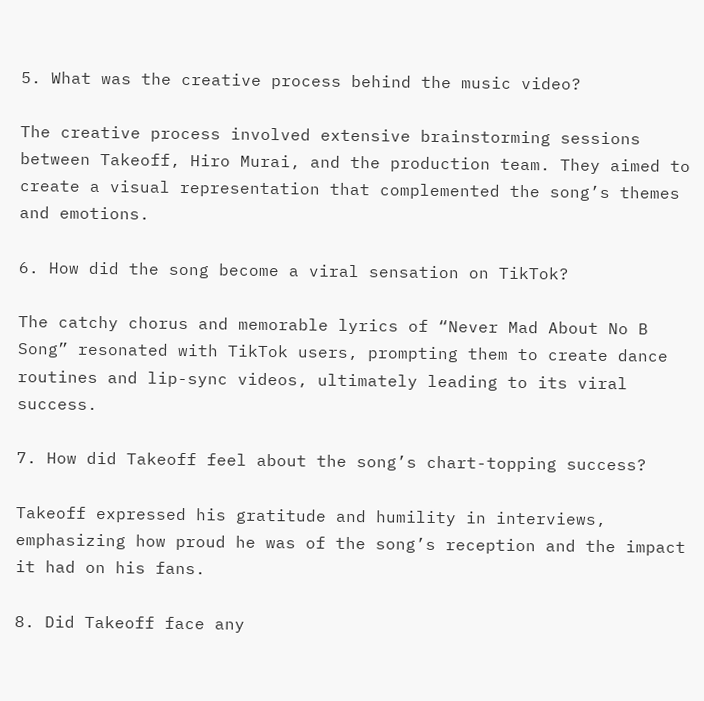5. What was the creative process behind the music video?

The creative process involved extensive brainstorming sessions between Takeoff, Hiro Murai, and the production team. They aimed to create a visual representation that complemented the song’s themes and emotions.

6. How did the song become a viral sensation on TikTok?

The catchy chorus and memorable lyrics of “Never Mad About No B Song” resonated with TikTok users, prompting them to create dance routines and lip-sync videos, ultimately leading to its viral success.

7. How did Takeoff feel about the song’s chart-topping success?

Takeoff expressed his gratitude and humility in interviews, emphasizing how proud he was of the song’s reception and the impact it had on his fans.

8. Did Takeoff face any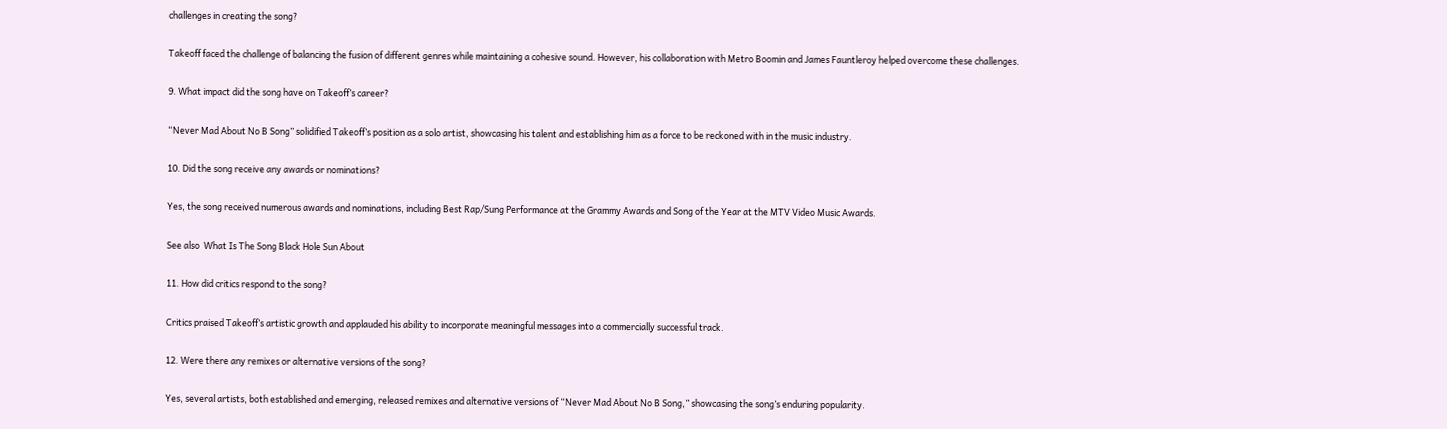challenges in creating the song?

Takeoff faced the challenge of balancing the fusion of different genres while maintaining a cohesive sound. However, his collaboration with Metro Boomin and James Fauntleroy helped overcome these challenges.

9. What impact did the song have on Takeoff’s career?

“Never Mad About No B Song” solidified Takeoff’s position as a solo artist, showcasing his talent and establishing him as a force to be reckoned with in the music industry.

10. Did the song receive any awards or nominations?

Yes, the song received numerous awards and nominations, including Best Rap/Sung Performance at the Grammy Awards and Song of the Year at the MTV Video Music Awards.

See also  What Is The Song Black Hole Sun About

11. How did critics respond to the song?

Critics praised Takeoff’s artistic growth and applauded his ability to incorporate meaningful messages into a commercially successful track.

12. Were there any remixes or alternative versions of the song?

Yes, several artists, both established and emerging, released remixes and alternative versions of “Never Mad About No B Song,” showcasing the song’s enduring popularity.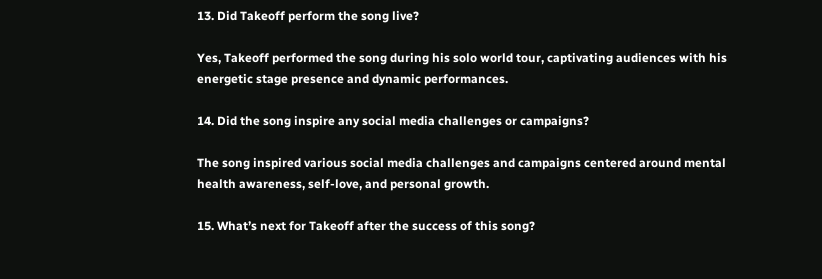13. Did Takeoff perform the song live?

Yes, Takeoff performed the song during his solo world tour, captivating audiences with his energetic stage presence and dynamic performances.

14. Did the song inspire any social media challenges or campaigns?

The song inspired various social media challenges and campaigns centered around mental health awareness, self-love, and personal growth.

15. What’s next for Takeoff after the success of this song?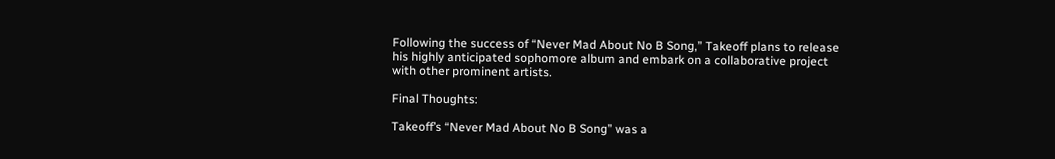Following the success of “Never Mad About No B Song,” Takeoff plans to release his highly anticipated sophomore album and embark on a collaborative project with other prominent artists.

Final Thoughts:

Takeoff’s “Never Mad About No B Song” was a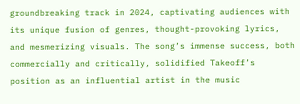groundbreaking track in 2024, captivating audiences with its unique fusion of genres, thought-provoking lyrics, and mesmerizing visuals. The song’s immense success, both commercially and critically, solidified Takeoff’s position as an influential artist in the music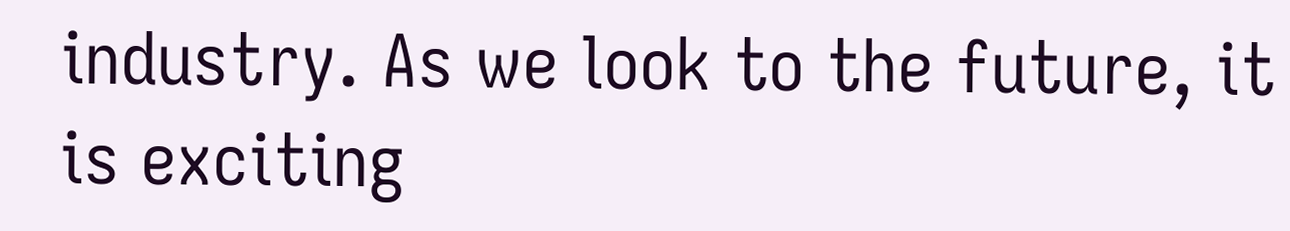industry. As we look to the future, it is exciting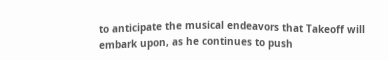to anticipate the musical endeavors that Takeoff will embark upon, as he continues to push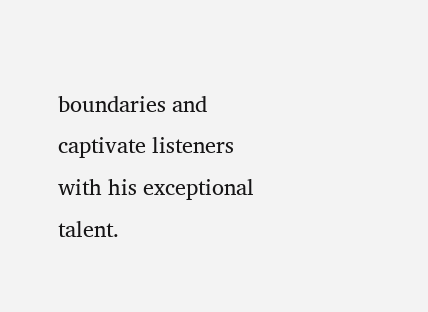boundaries and captivate listeners with his exceptional talent.